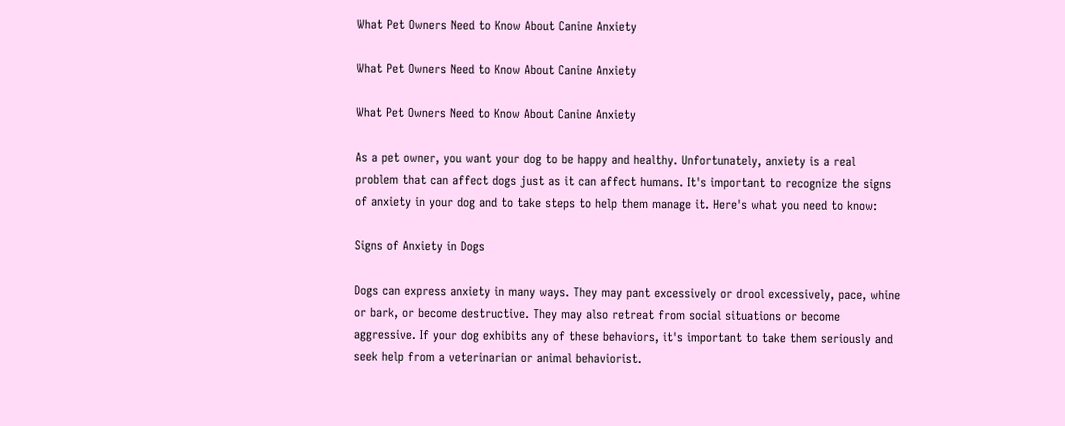What Pet Owners Need to Know About Canine Anxiety

What Pet Owners Need to Know About Canine Anxiety

What Pet Owners Need to Know About Canine Anxiety

As a pet owner, you want your dog to be happy and healthy. Unfortunately, anxiety is a real problem that can affect dogs just as it can affect humans. It's important to recognize the signs of anxiety in your dog and to take steps to help them manage it. Here's what you need to know:

Signs of Anxiety in Dogs

Dogs can express anxiety in many ways. They may pant excessively or drool excessively, pace, whine or bark, or become destructive. They may also retreat from social situations or become aggressive. If your dog exhibits any of these behaviors, it's important to take them seriously and seek help from a veterinarian or animal behaviorist.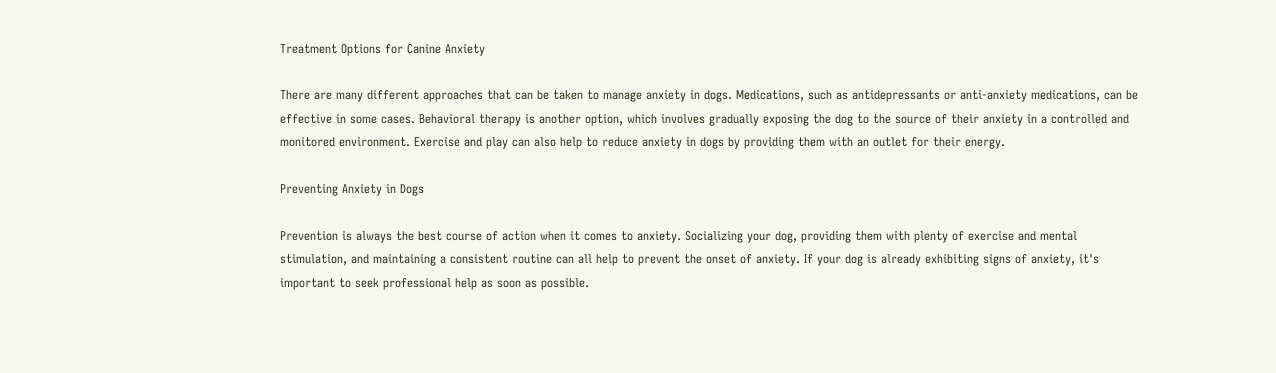Treatment Options for Canine Anxiety

There are many different approaches that can be taken to manage anxiety in dogs. Medications, such as antidepressants or anti-anxiety medications, can be effective in some cases. Behavioral therapy is another option, which involves gradually exposing the dog to the source of their anxiety in a controlled and monitored environment. Exercise and play can also help to reduce anxiety in dogs by providing them with an outlet for their energy.

Preventing Anxiety in Dogs

Prevention is always the best course of action when it comes to anxiety. Socializing your dog, providing them with plenty of exercise and mental stimulation, and maintaining a consistent routine can all help to prevent the onset of anxiety. If your dog is already exhibiting signs of anxiety, it's important to seek professional help as soon as possible.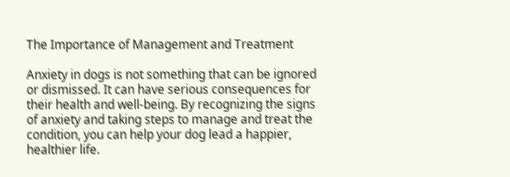The Importance of Management and Treatment

Anxiety in dogs is not something that can be ignored or dismissed. It can have serious consequences for their health and well-being. By recognizing the signs of anxiety and taking steps to manage and treat the condition, you can help your dog lead a happier, healthier life.